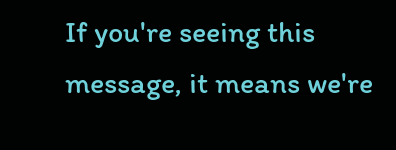If you're seeing this message, it means we're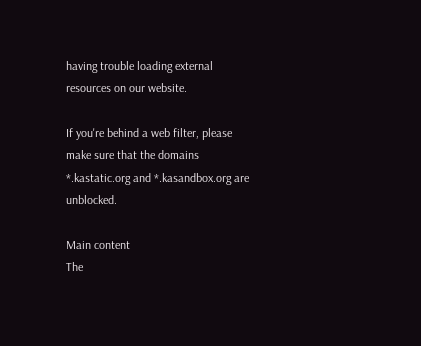having trouble loading external resources on our website.

If you're behind a web filter, please make sure that the domains *.kastatic.org and *.kasandbox.org are unblocked.

Main content
The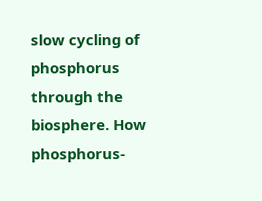slow cycling of phosphorus through the biosphere. How phosphorus-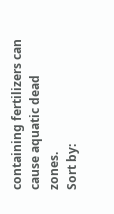containing fertilizers can cause aquatic dead zones.
Sort by: